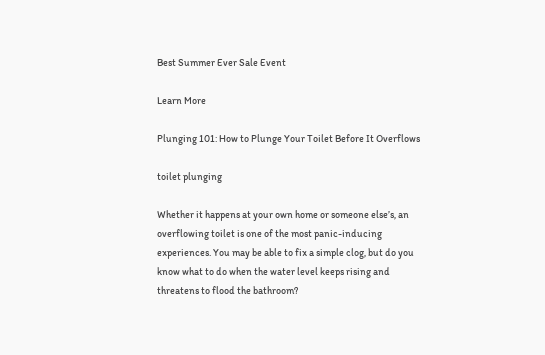Best Summer Ever Sale Event

Learn More

Plunging 101: How to Plunge Your Toilet Before It Overflows

toilet plunging

Whether it happens at your own home or someone else’s, an overflowing toilet is one of the most panic-inducing experiences. You may be able to fix a simple clog, but do you know what to do when the water level keeps rising and threatens to flood the bathroom?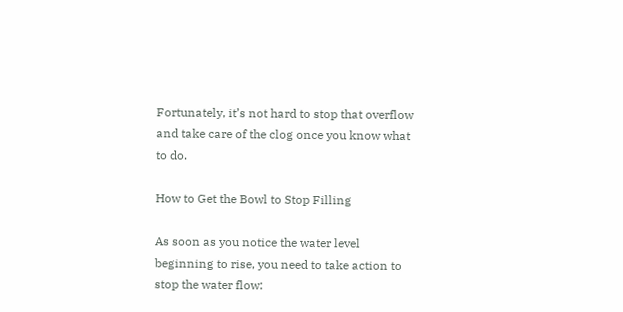Fortunately, it’s not hard to stop that overflow and take care of the clog once you know what to do.

How to Get the Bowl to Stop Filling

As soon as you notice the water level beginning to rise, you need to take action to stop the water flow: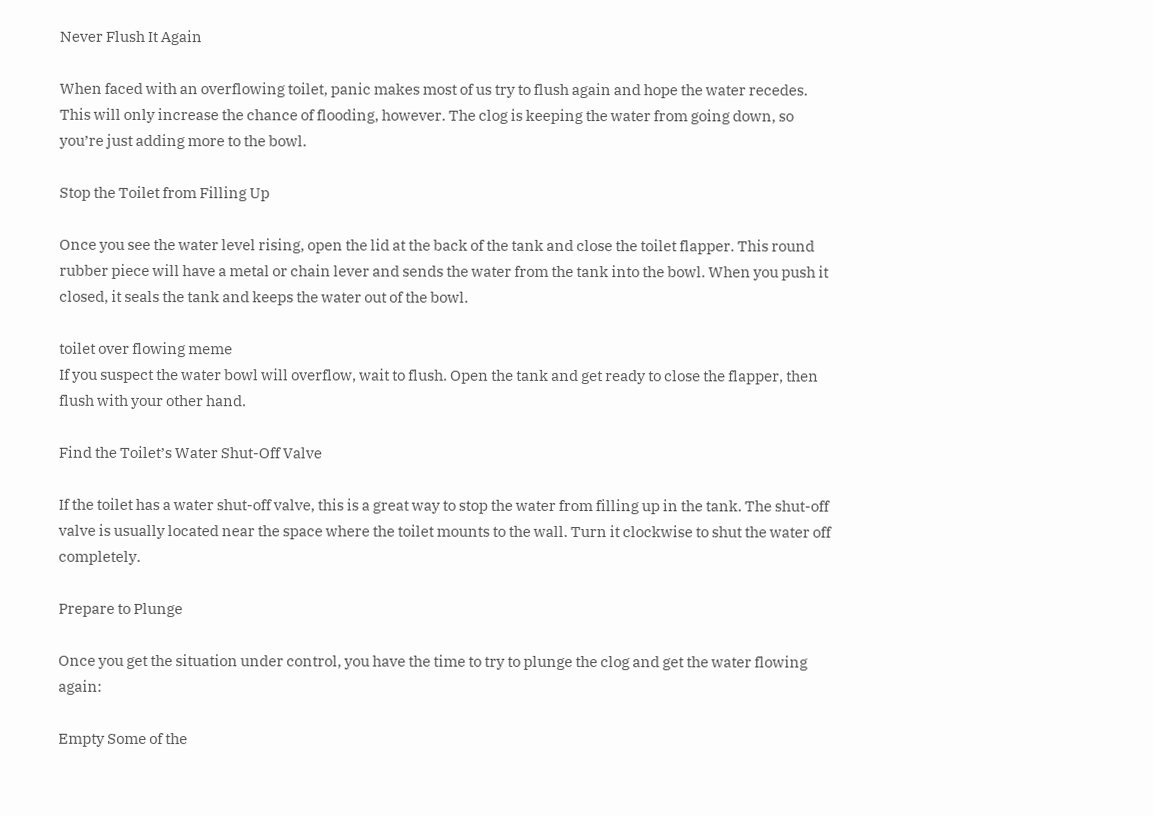Never Flush It Again

When faced with an overflowing toilet, panic makes most of us try to flush again and hope the water recedes. This will only increase the chance of flooding, however. The clog is keeping the water from going down, so you’re just adding more to the bowl.

Stop the Toilet from Filling Up

Once you see the water level rising, open the lid at the back of the tank and close the toilet flapper. This round rubber piece will have a metal or chain lever and sends the water from the tank into the bowl. When you push it closed, it seals the tank and keeps the water out of the bowl.

toilet over flowing meme
If you suspect the water bowl will overflow, wait to flush. Open the tank and get ready to close the flapper, then flush with your other hand.

Find the Toilet’s Water Shut-Off Valve

If the toilet has a water shut-off valve, this is a great way to stop the water from filling up in the tank. The shut-off valve is usually located near the space where the toilet mounts to the wall. Turn it clockwise to shut the water off completely.

Prepare to Plunge

Once you get the situation under control, you have the time to try to plunge the clog and get the water flowing again:

Empty Some of the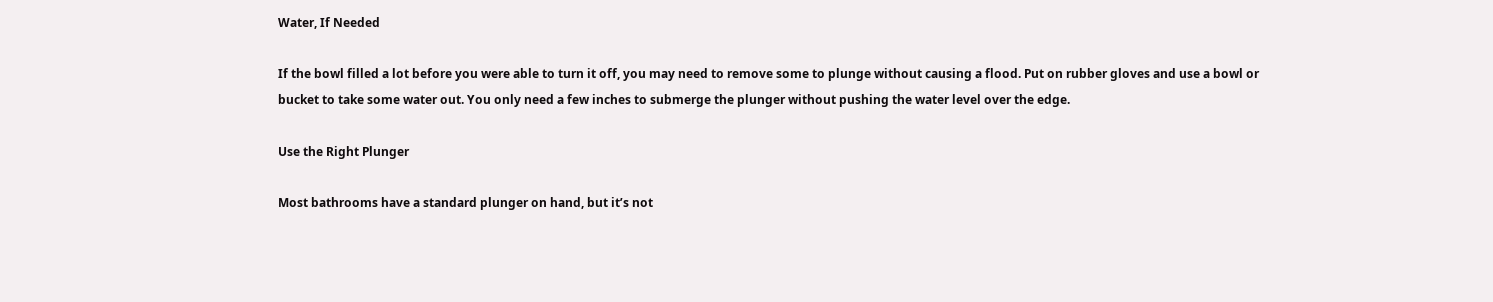Water, If Needed

If the bowl filled a lot before you were able to turn it off, you may need to remove some to plunge without causing a flood. Put on rubber gloves and use a bowl or bucket to take some water out. You only need a few inches to submerge the plunger without pushing the water level over the edge.

Use the Right Plunger

Most bathrooms have a standard plunger on hand, but it’s not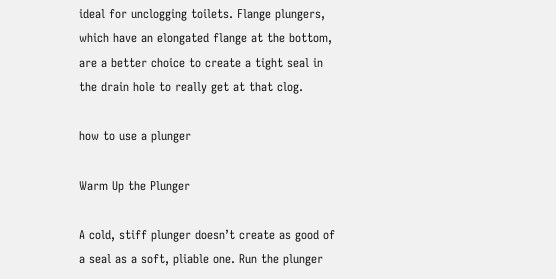ideal for unclogging toilets. Flange plungers, which have an elongated flange at the bottom, are a better choice to create a tight seal in the drain hole to really get at that clog.

how to use a plunger

Warm Up the Plunger

A cold, stiff plunger doesn’t create as good of a seal as a soft, pliable one. Run the plunger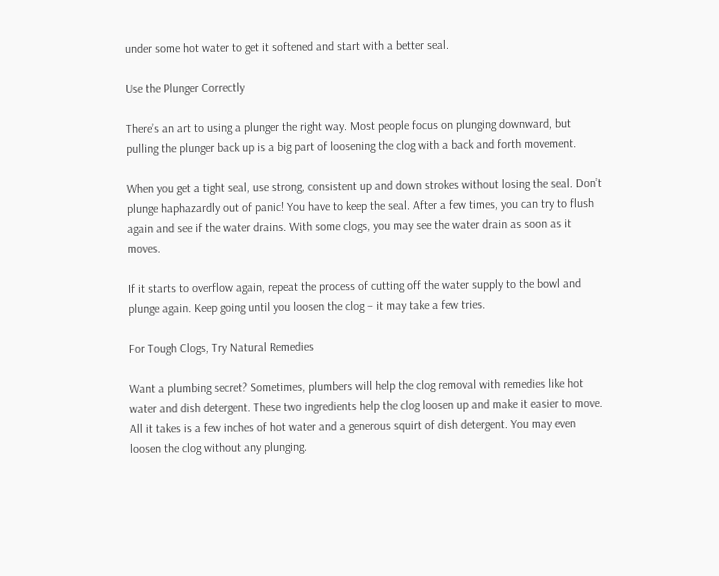under some hot water to get it softened and start with a better seal.

Use the Plunger Correctly

There’s an art to using a plunger the right way. Most people focus on plunging downward, but pulling the plunger back up is a big part of loosening the clog with a back and forth movement.

When you get a tight seal, use strong, consistent up and down strokes without losing the seal. Don’t plunge haphazardly out of panic! You have to keep the seal. After a few times, you can try to flush again and see if the water drains. With some clogs, you may see the water drain as soon as it moves.

If it starts to overflow again, repeat the process of cutting off the water supply to the bowl and plunge again. Keep going until you loosen the clog – it may take a few tries.

For Tough Clogs, Try Natural Remedies

Want a plumbing secret? Sometimes, plumbers will help the clog removal with remedies like hot water and dish detergent. These two ingredients help the clog loosen up and make it easier to move. All it takes is a few inches of hot water and a generous squirt of dish detergent. You may even loosen the clog without any plunging.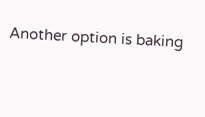Another option is baking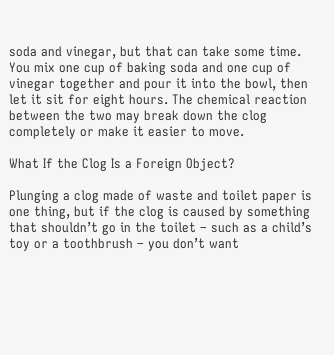soda and vinegar, but that can take some time. You mix one cup of baking soda and one cup of vinegar together and pour it into the bowl, then let it sit for eight hours. The chemical reaction between the two may break down the clog completely or make it easier to move.

What If the Clog Is a Foreign Object?

Plunging a clog made of waste and toilet paper is one thing, but if the clog is caused by something that shouldn’t go in the toilet – such as a child’s toy or a toothbrush – you don’t want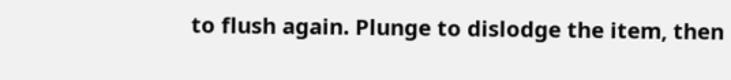to flush again. Plunge to dislodge the item, then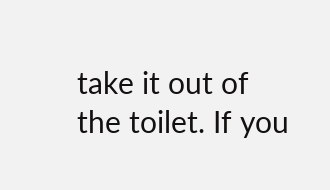take it out of the toilet. If you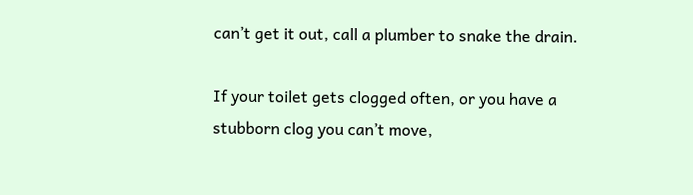can’t get it out, call a plumber to snake the drain.

If your toilet gets clogged often, or you have a stubborn clog you can’t move,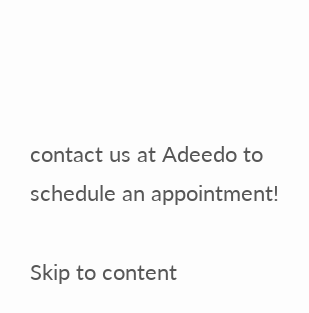contact us at Adeedo to schedule an appointment!

Skip to content